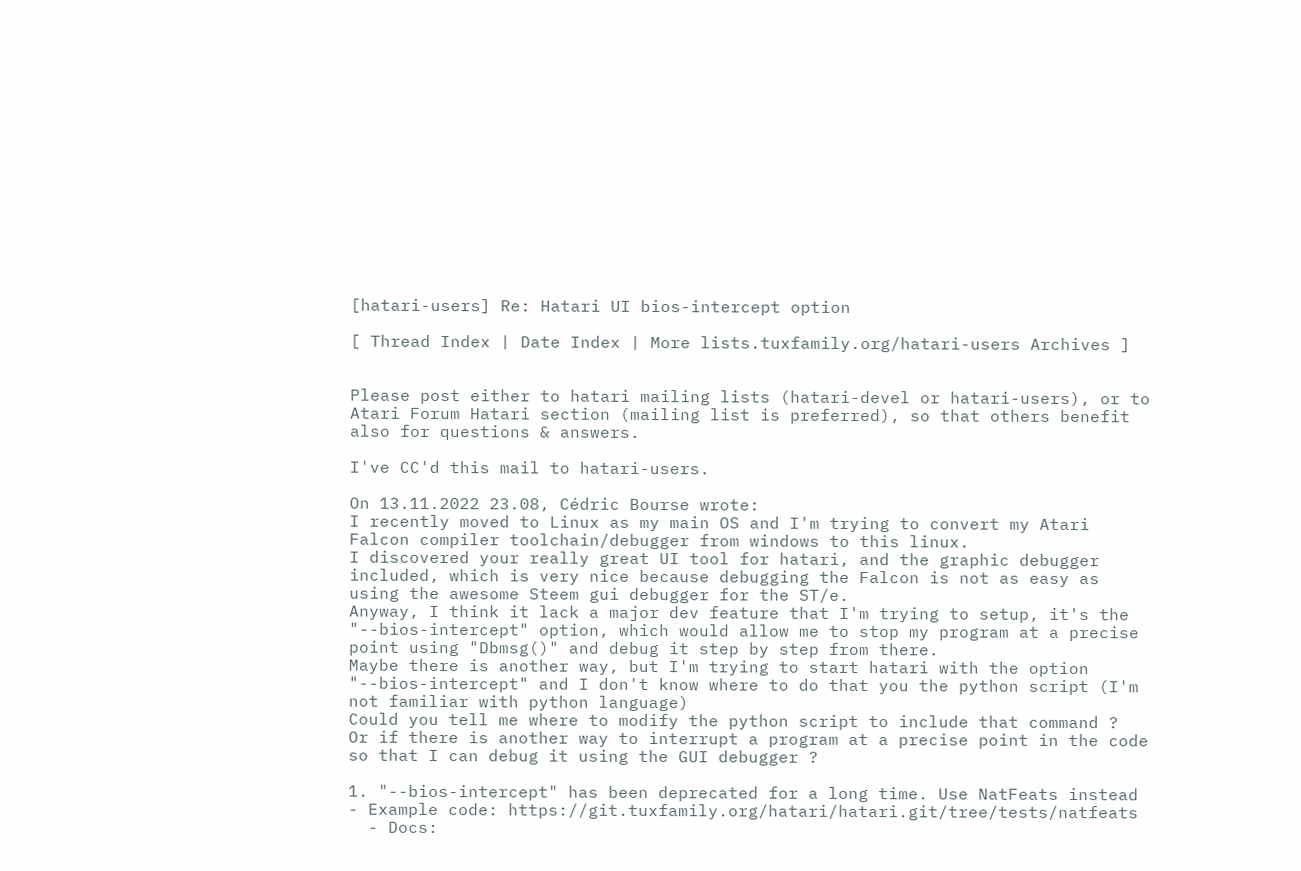[hatari-users] Re: Hatari UI bios-intercept option

[ Thread Index | Date Index | More lists.tuxfamily.org/hatari-users Archives ]


Please post either to hatari mailing lists (hatari-devel or hatari-users), or to Atari Forum Hatari section (mailing list is preferred), so that others benefit also for questions & answers.

I've CC'd this mail to hatari-users.

On 13.11.2022 23.08, Cédric Bourse wrote:
I recently moved to Linux as my main OS and I'm trying to convert my Atari Falcon compiler toolchain/debugger from windows to this linux.
I discovered your really great UI tool for hatari, and the graphic debugger included, which is very nice because debugging the Falcon is not as easy as using the awesome Steem gui debugger for the ST/e.
Anyway, I think it lack a major dev feature that I'm trying to setup, it's the "--bios-intercept" option, which would allow me to stop my program at a precise point using "Dbmsg()" and debug it step by step from there.
Maybe there is another way, but I'm trying to start hatari with the option "--bios-intercept" and I don't know where to do that you the python script (I'm not familiar with python language)
Could you tell me where to modify the python script to include that command ?
Or if there is another way to interrupt a program at a precise point in the code so that I can debug it using the GUI debugger ?

1. "--bios-intercept" has been deprecated for a long time. Use NatFeats instead - Example code: https://git.tuxfamily.org/hatari/hatari.git/tree/tests/natfeats
  - Docs: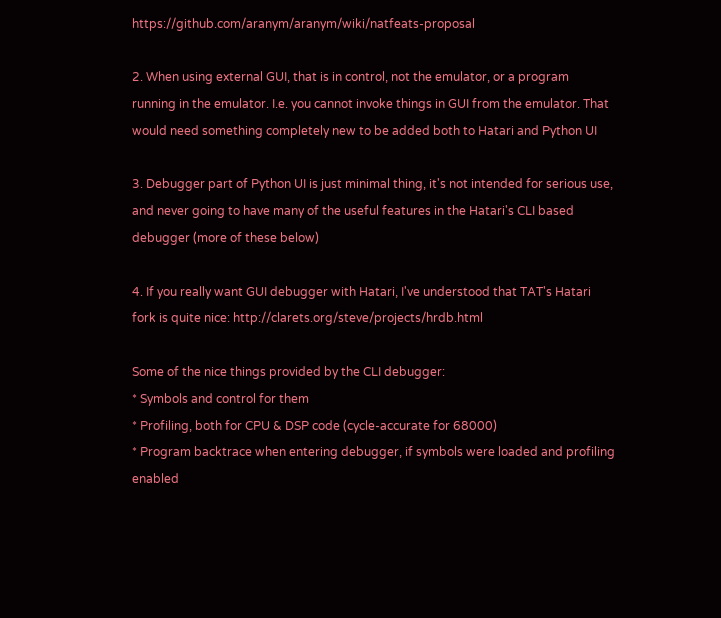https://github.com/aranym/aranym/wiki/natfeats-proposal

2. When using external GUI, that is in control, not the emulator, or a program running in the emulator. I.e. you cannot invoke things in GUI from the emulator. That would need something completely new to be added both to Hatari and Python UI

3. Debugger part of Python UI is just minimal thing, it's not intended for serious use, and never going to have many of the useful features in the Hatari's CLI based debugger (more of these below)

4. If you really want GUI debugger with Hatari, I've understood that TAT's Hatari fork is quite nice: http://clarets.org/steve/projects/hrdb.html

Some of the nice things provided by the CLI debugger:
* Symbols and control for them
* Profiling, both for CPU & DSP code (cycle-accurate for 68000)
* Program backtrace when entering debugger, if symbols were loaded and profiling enabled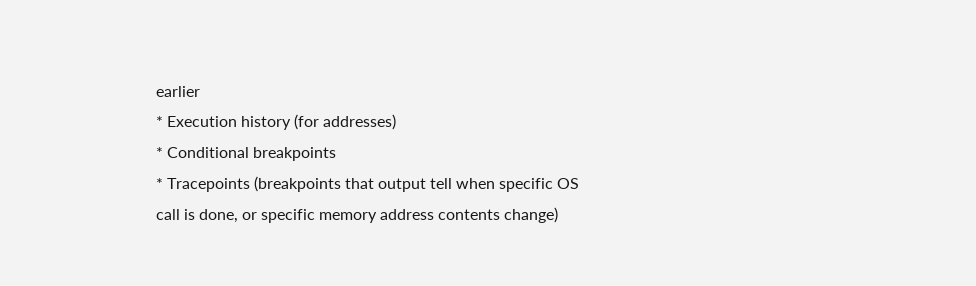earlier
* Execution history (for addresses)
* Conditional breakpoints
* Tracepoints (breakpoints that output tell when specific OS call is done, or specific memory address contents change)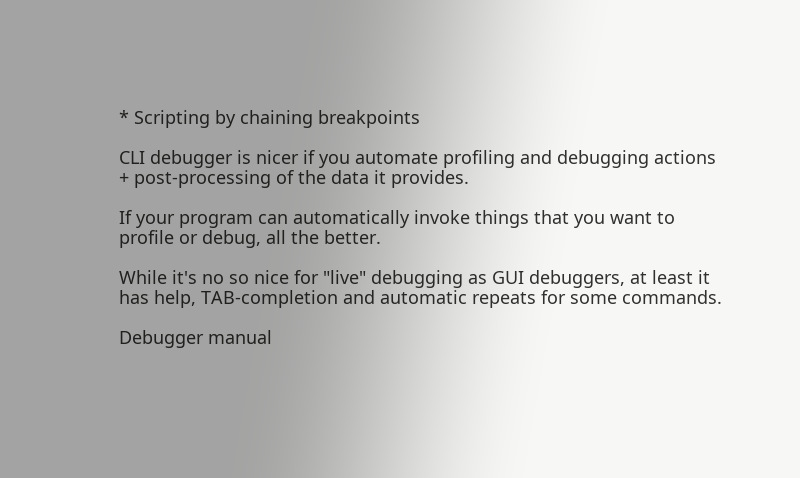* Scripting by chaining breakpoints

CLI debugger is nicer if you automate profiling and debugging actions + post-processing of the data it provides.

If your program can automatically invoke things that you want to profile or debug, all the better.

While it's no so nice for "live" debugging as GUI debuggers, at least it has help, TAB-completion and automatic repeats for some commands.

Debugger manual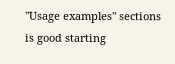"Usage examples" sections is good starting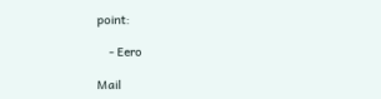point:

    - Eero

Mail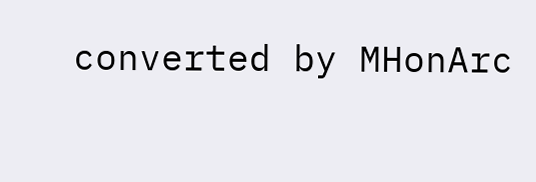converted by MHonArc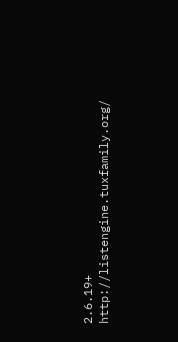2.6.19+ http://listengine.tuxfamily.org/